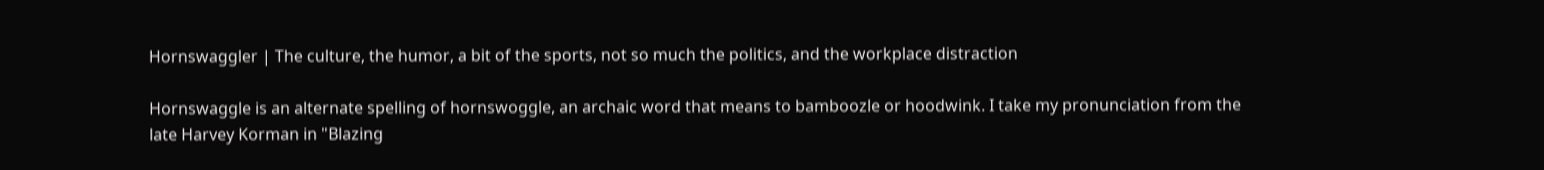Hornswaggler | The culture, the humor, a bit of the sports, not so much the politics, and the workplace distraction

Hornswaggle is an alternate spelling of hornswoggle, an archaic word that means to bamboozle or hoodwink. I take my pronunciation from the late Harvey Korman in "Blazing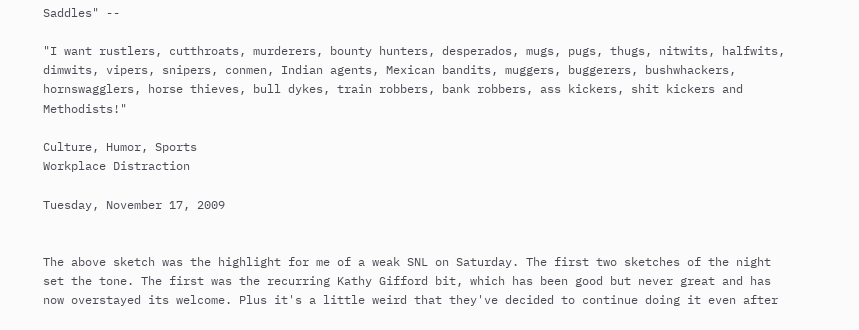Saddles" --

"I want rustlers, cutthroats, murderers, bounty hunters, desperados, mugs, pugs, thugs, nitwits, halfwits, dimwits, vipers, snipers, conmen, Indian agents, Mexican bandits, muggers, buggerers, bushwhackers, hornswagglers, horse thieves, bull dykes, train robbers, bank robbers, ass kickers, shit kickers and Methodists!"

Culture, Humor, Sports
Workplace Distraction

Tuesday, November 17, 2009


The above sketch was the highlight for me of a weak SNL on Saturday. The first two sketches of the night set the tone. The first was the recurring Kathy Gifford bit, which has been good but never great and has now overstayed its welcome. Plus it's a little weird that they've decided to continue doing it even after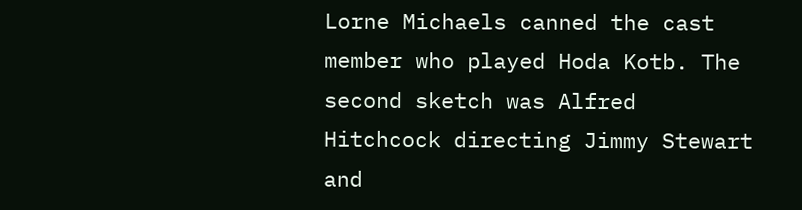Lorne Michaels canned the cast member who played Hoda Kotb. The second sketch was Alfred Hitchcock directing Jimmy Stewart and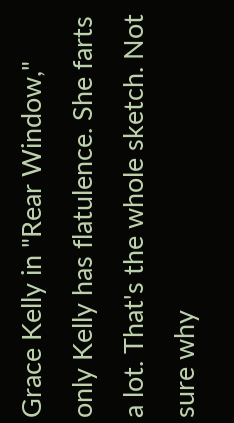Grace Kelly in "Rear Window," only Kelly has flatulence. She farts a lot. That's the whole sketch. Not sure why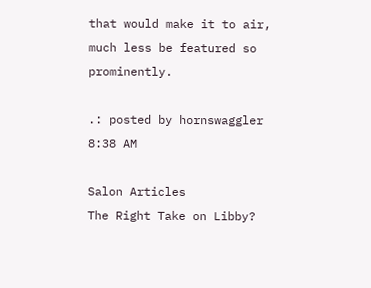that would make it to air, much less be featured so prominently.

.: posted by hornswaggler 8:38 AM

Salon Articles
The Right Take on Libby?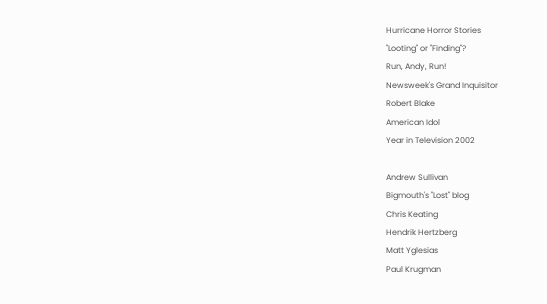Hurricane Horror Stories
"Looting" or "Finding"?
Run, Andy, Run!
Newsweek's Grand Inquisitor
Robert Blake
American Idol
Year in Television 2002

Andrew Sullivan
Bigmouth's "Lost" blog
Chris Keating
Hendrik Hertzberg
Matt Yglesias
Paul Krugman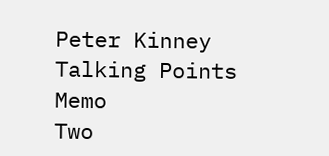Peter Kinney
Talking Points Memo
Two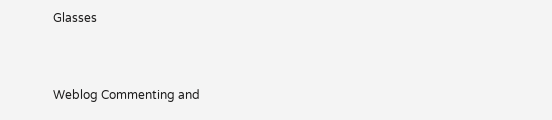Glasses


Weblog Commenting and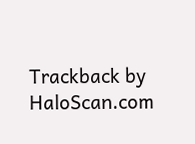Trackback by HaloScan.com